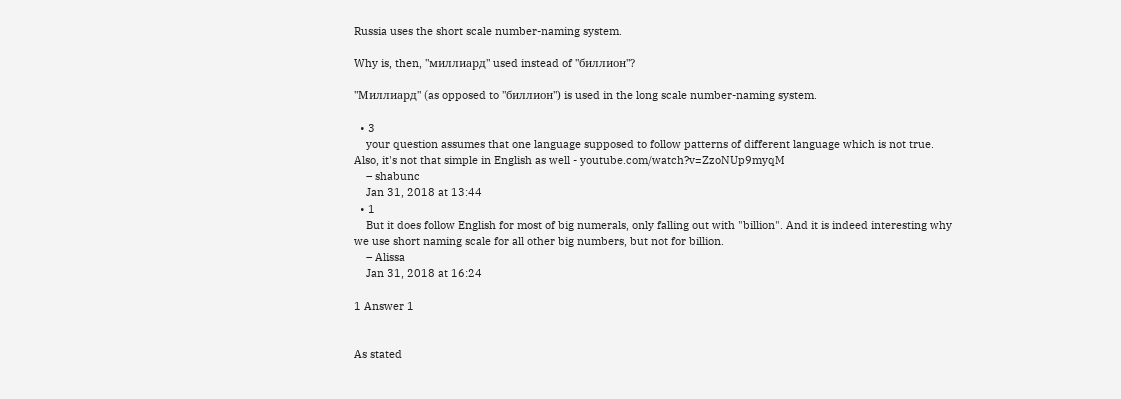Russia uses the short scale number-naming system.

Why is, then, "миллиард" used instead of "биллион"?

"Миллиард" (as opposed to "биллион") is used in the long scale number-naming system.

  • 3
    your question assumes that one language supposed to follow patterns of different language which is not true. Also, it's not that simple in English as well - youtube.com/watch?v=ZzoNUp9myqM
    – shabunc
    Jan 31, 2018 at 13:44
  • 1
    But it does follow English for most of big numerals, only falling out with "billion". And it is indeed interesting why we use short naming scale for all other big numbers, but not for billion.
    – Alissa
    Jan 31, 2018 at 16:24

1 Answer 1


As stated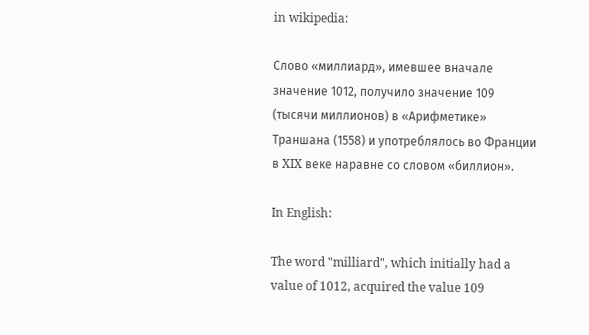in wikipedia:

Слово «миллиард», имевшее вначале значение 1012, получило значение 109 (тысячи миллионов) в «Арифметике» Траншана (1558) и употреблялось во Франции в XIX веке наравне со словом «биллион».

In English:

The word "milliard", which initially had a value of 1012, acquired the value 109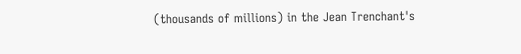(thousands of millions) in the Jean Trenchant's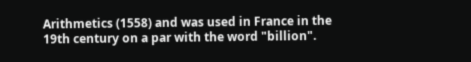Arithmetics (1558) and was used in France in the 19th century on a par with the word "billion".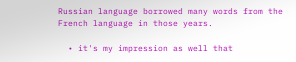Russian language borrowed many words from the French language in those years.

  • it's my impression as well that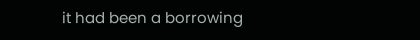it had been a borrowing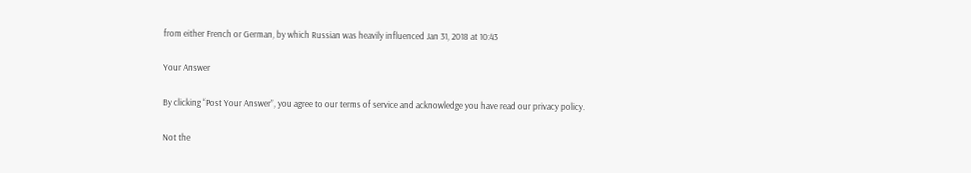from either French or German, by which Russian was heavily influenced Jan 31, 2018 at 10:43

Your Answer

By clicking “Post Your Answer”, you agree to our terms of service and acknowledge you have read our privacy policy.

Not the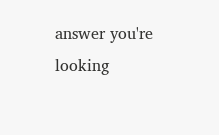answer you're looking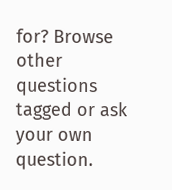for? Browse other questions tagged or ask your own question.